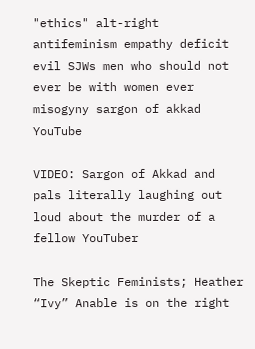"ethics" alt-right antifeminism empathy deficit evil SJWs men who should not ever be with women ever misogyny sargon of akkad YouTube

VIDEO: Sargon of Akkad and pals literally laughing out loud about the murder of a fellow YouTuber

The Skeptic Feminists; Heather “Ivy” Anable is on the right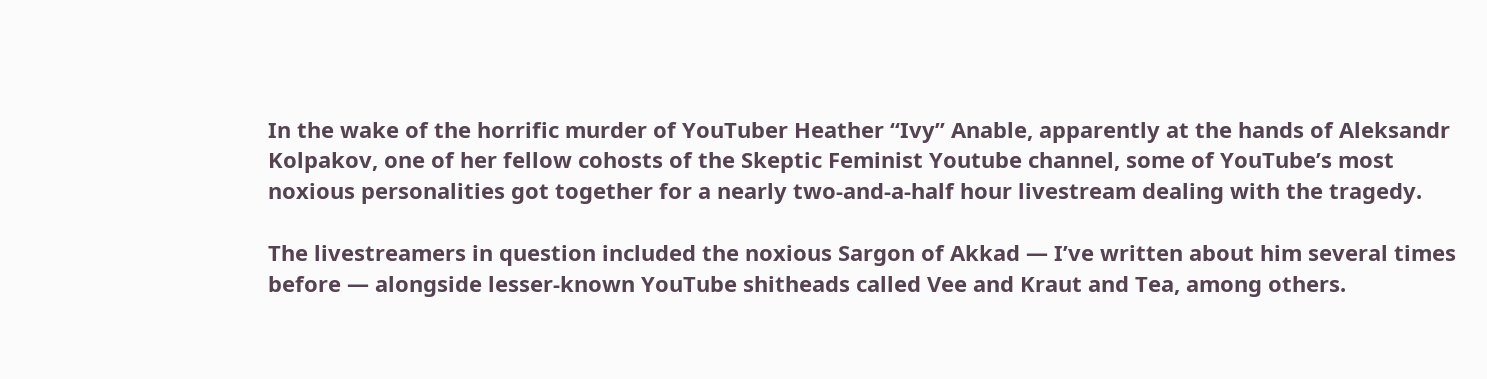In the wake of the horrific murder of YouTuber Heather “Ivy” Anable, apparently at the hands of Aleksandr Kolpakov, one of her fellow cohosts of the Skeptic Feminist Youtube channel, some of YouTube’s most noxious personalities got together for a nearly two-and-a-half hour livestream dealing with the tragedy.

The livestreamers in question included the noxious Sargon of Akkad — I’ve written about him several times before — alongside lesser-known YouTube shitheads called Vee and Kraut and Tea, among others.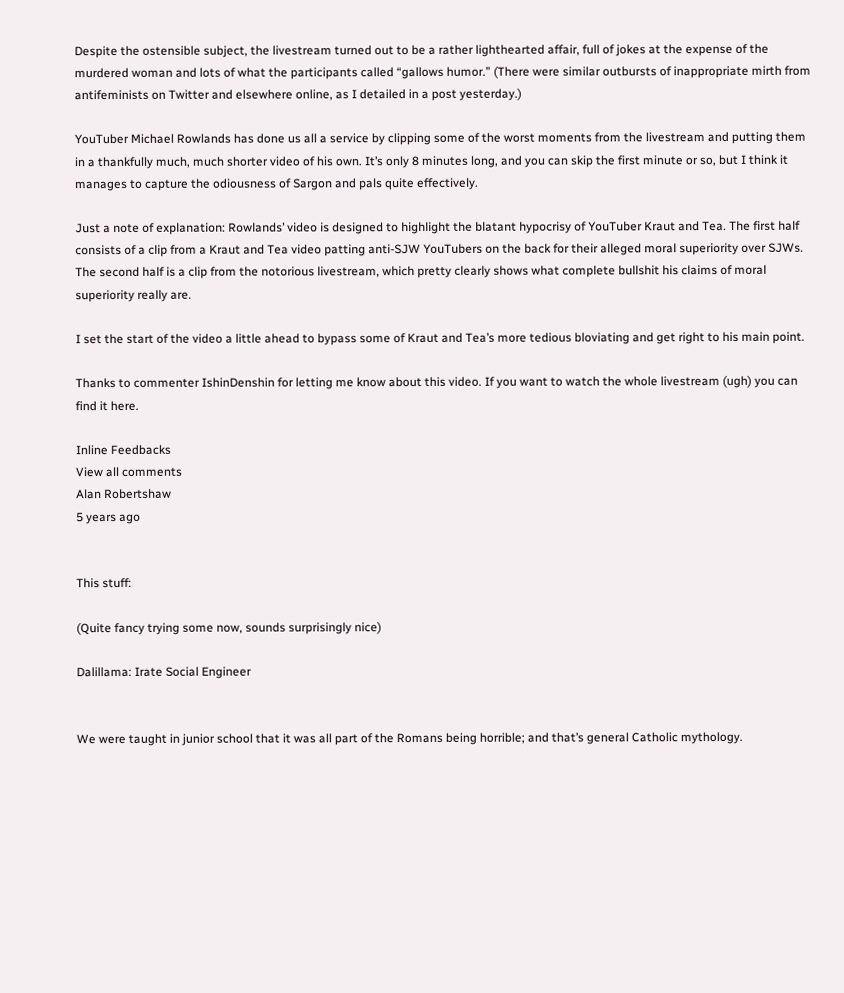Despite the ostensible subject, the livestream turned out to be a rather lighthearted affair, full of jokes at the expense of the murdered woman and lots of what the participants called “gallows humor.” (There were similar outbursts of inappropriate mirth from antifeminists on Twitter and elsewhere online, as I detailed in a post yesterday.)

YouTuber Michael Rowlands has done us all a service by clipping some of the worst moments from the livestream and putting them in a thankfully much, much shorter video of his own. It’s only 8 minutes long, and you can skip the first minute or so, but I think it manages to capture the odiousness of Sargon and pals quite effectively.

Just a note of explanation: Rowlands’ video is designed to highlight the blatant hypocrisy of YouTuber Kraut and Tea. The first half consists of a clip from a Kraut and Tea video patting anti-SJW YouTubers on the back for their alleged moral superiority over SJWs. The second half is a clip from the notorious livestream, which pretty clearly shows what complete bullshit his claims of moral superiority really are.

I set the start of the video a little ahead to bypass some of Kraut and Tea’s more tedious bloviating and get right to his main point.

Thanks to commenter IshinDenshin for letting me know about this video. If you want to watch the whole livestream (ugh) you can find it here.

Inline Feedbacks
View all comments
Alan Robertshaw
5 years ago


This stuff:

(Quite fancy trying some now, sounds surprisingly nice)

Dalillama: Irate Social Engineer


We were taught in junior school that it was all part of the Romans being horrible; and that’s general Catholic mythology.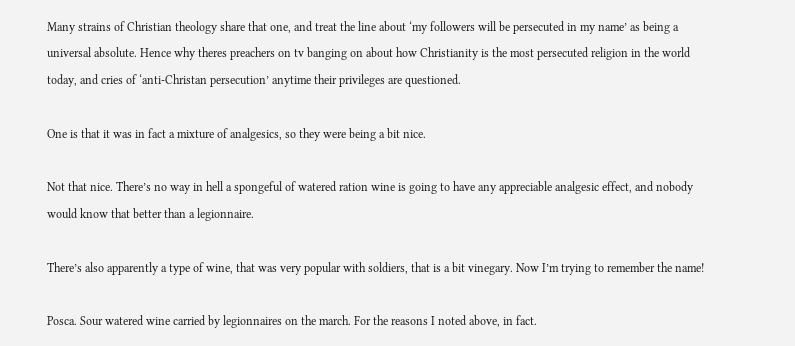Many strains of Christian theology share that one, and treat the line about ‘my followers will be persecuted in my name’ as being a universal absolute. Hence why theres preachers on tv banging on about how Christianity is the most persecuted religion in the world today, and cries of ‘anti-Christan persecution’ anytime their privileges are questioned.

One is that it was in fact a mixture of analgesics, so they were being a bit nice.

Not that nice. There’s no way in hell a spongeful of watered ration wine is going to have any appreciable analgesic effect, and nobody would know that better than a legionnaire.

There’s also apparently a type of wine, that was very popular with soldiers, that is a bit vinegary. Now I’m trying to remember the name!

Posca. Sour watered wine carried by legionnaires on the march. For the reasons I noted above, in fact.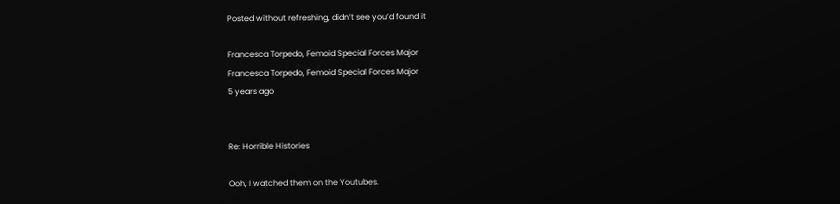Posted without refreshing, didn’t see you’d found it

Francesca Torpedo, Femoid Special Forces Major
Francesca Torpedo, Femoid Special Forces Major
5 years ago


Re: Horrible Histories

Ooh, I watched them on the Youtubes.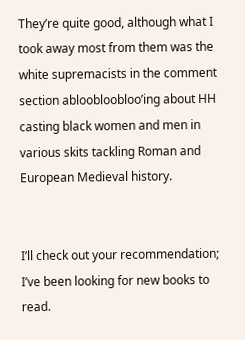They’re quite good, although what I took away most from them was the white supremacists in the comment section abloobloobloo’ing about HH casting black women and men in various skits tackling Roman and European Medieval history.


I’ll check out your recommendation; I’ve been looking for new books to read.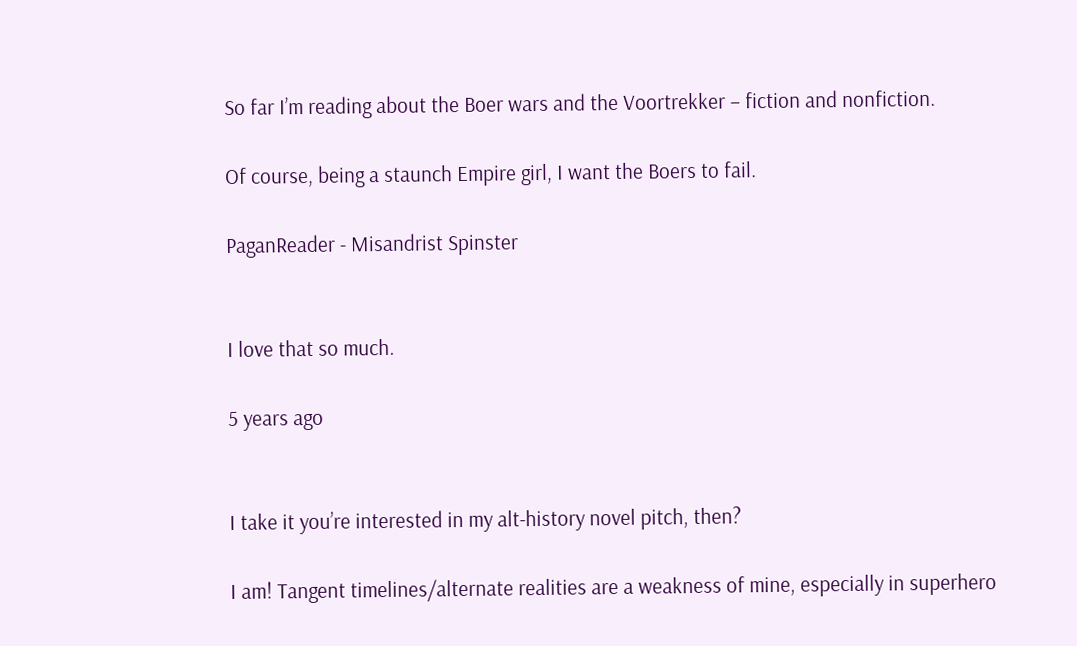So far I’m reading about the Boer wars and the Voortrekker – fiction and nonfiction.

Of course, being a staunch Empire girl, I want the Boers to fail.

PaganReader - Misandrist Spinster


I love that so much.

5 years ago


I take it you’re interested in my alt-history novel pitch, then?

I am! Tangent timelines/alternate realities are a weakness of mine, especially in superhero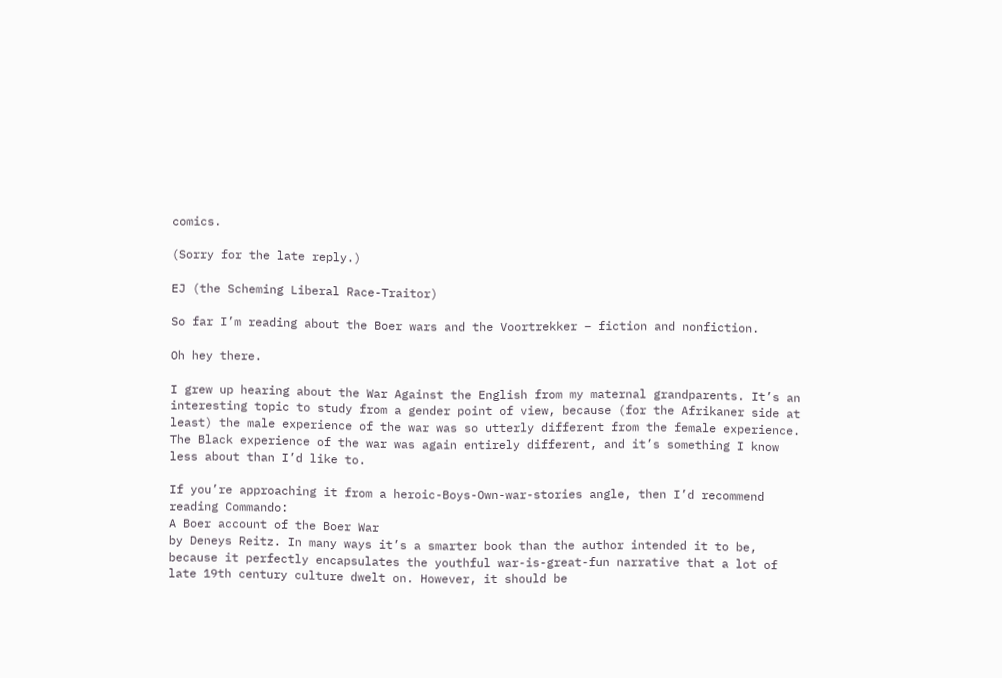comics.

(Sorry for the late reply.)

EJ (the Scheming Liberal Race-Traitor)

So far I’m reading about the Boer wars and the Voortrekker – fiction and nonfiction.

Oh hey there.

I grew up hearing about the War Against the English from my maternal grandparents. It’s an interesting topic to study from a gender point of view, because (for the Afrikaner side at least) the male experience of the war was so utterly different from the female experience. The Black experience of the war was again entirely different, and it’s something I know less about than I’d like to.

If you’re approaching it from a heroic-Boys-Own-war-stories angle, then I’d recommend reading Commando:
A Boer account of the Boer War
by Deneys Reitz. In many ways it’s a smarter book than the author intended it to be, because it perfectly encapsulates the youthful war-is-great-fun narrative that a lot of late 19th century culture dwelt on. However, it should be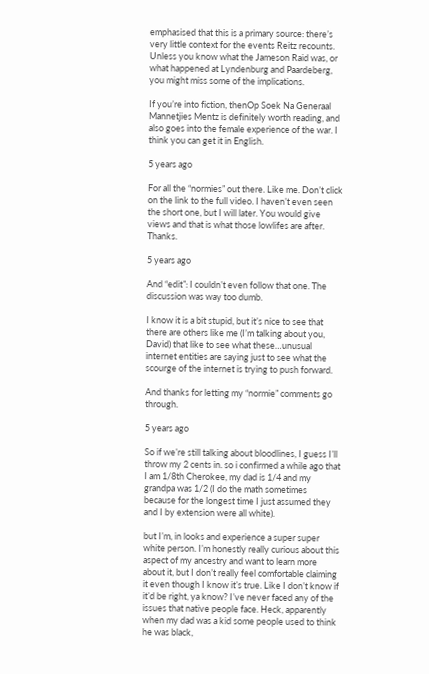emphasised that this is a primary source: there’s very little context for the events Reitz recounts. Unless you know what the Jameson Raid was, or what happened at Lyndenburg and Paardeberg, you might miss some of the implications.

If you’re into fiction, thenOp Soek Na Generaal Mannetjies Mentz is definitely worth reading, and also goes into the female experience of the war. I think you can get it in English.

5 years ago

For all the “normies” out there. Like me. Don’t click on the link to the full video. I haven’t even seen the short one, but I will later. You would give views and that is what those lowlifes are after. Thanks.

5 years ago

And “edit”: I couldn’t even follow that one. The discussion was way too dumb.

I know it is a bit stupid, but it’s nice to see that there are others like me (I’m talking about you, David) that like to see what these…unusual internet entities are saying just to see what the scourge of the internet is trying to push forward.

And thanks for letting my “normie” comments go through.

5 years ago

So if we’re still talking about bloodlines, I guess I’ll throw my 2 cents in. so i confirmed a while ago that I am 1/8th Cherokee, my dad is 1/4 and my grandpa was 1/2 (I do the math sometimes because for the longest time I just assumed they and I by extension were all white).

but I’m, in looks and experience a super super white person. I’m honestly really curious about this aspect of my ancestry and want to learn more about it, but I don’t really feel comfortable claiming it even though I know it’s true. Like I don’t know if it’d be right, ya know? I’ve never faced any of the issues that native people face. Heck, apparently when my dad was a kid some people used to think he was black,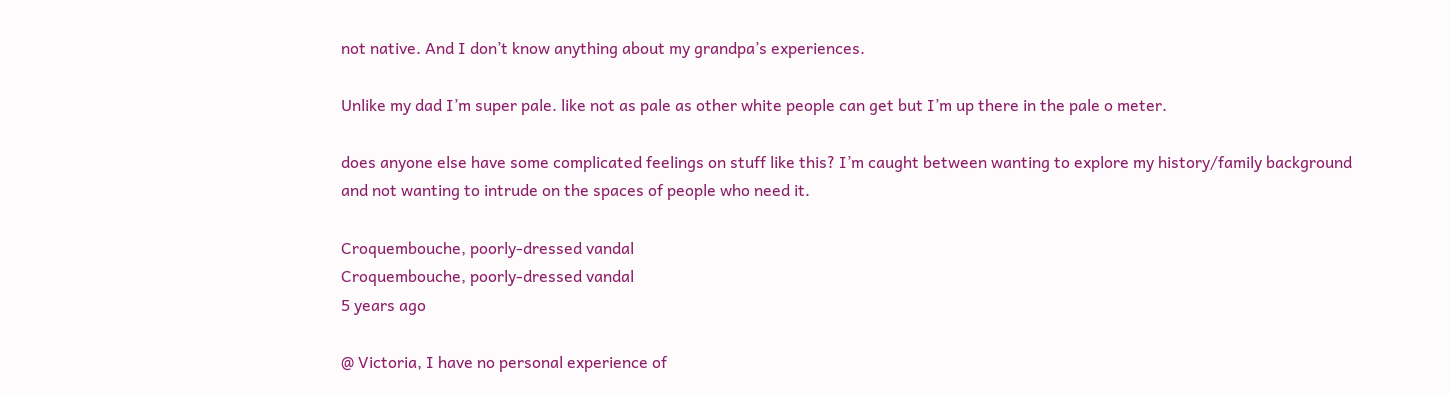not native. And I don’t know anything about my grandpa’s experiences.

Unlike my dad I’m super pale. like not as pale as other white people can get but I’m up there in the pale o meter.

does anyone else have some complicated feelings on stuff like this? I’m caught between wanting to explore my history/family background and not wanting to intrude on the spaces of people who need it.

Croquembouche, poorly-dressed vandal
Croquembouche, poorly-dressed vandal
5 years ago

@ Victoria, I have no personal experience of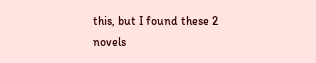this, but I found these 2 novels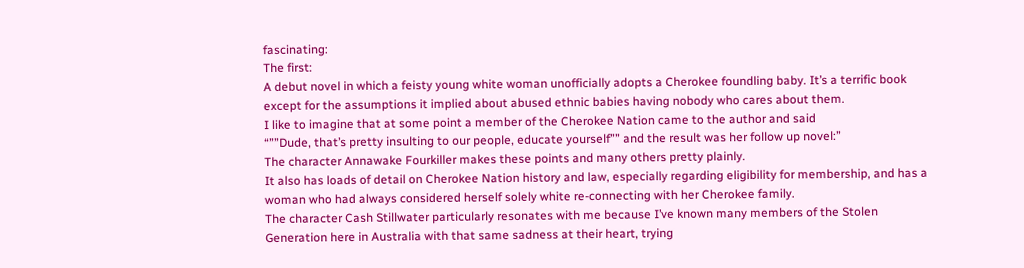fascinating:
The first:
A debut novel in which a feisty young white woman unofficially adopts a Cherokee foundling baby. It’s a terrific book except for the assumptions it implied about abused ethnic babies having nobody who cares about them.
I like to imagine that at some point a member of the Cherokee Nation came to the author and said
“””Dude, that’s pretty insulting to our people, educate yourself”” and the result was her follow up novel:”
The character Annawake Fourkiller makes these points and many others pretty plainly.
It also has loads of detail on Cherokee Nation history and law, especially regarding eligibility for membership, and has a woman who had always considered herself solely white re-connecting with her Cherokee family.
The character Cash Stillwater particularly resonates with me because I’ve known many members of the Stolen Generation here in Australia with that same sadness at their heart, trying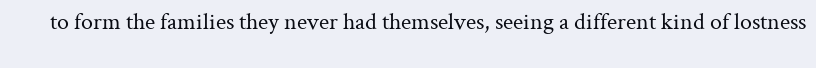to form the families they never had themselves, seeing a different kind of lostness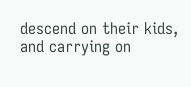descend on their kids, and carrying on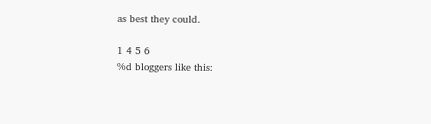as best they could.

1 4 5 6
%d bloggers like this: